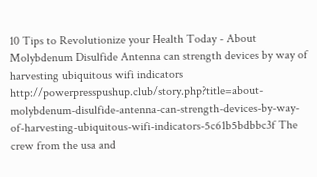10 Tips to Revolutionize your Health Today - About Molybdenum Disulfide Antenna can strength devices by way of harvesting ubiquitous wifi indicators http://powerpresspushup.club/story.php?title=about-molybdenum-disulfide-antenna-can-strength-devices-by-way-of-harvesting-ubiquitous-wifi-indicators-5c61b5bdbbc3f The crew from the usa and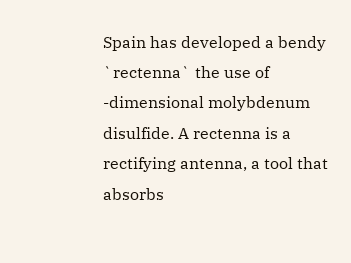Spain has developed a bendy `rectenna` the use of -dimensional molybdenum disulfide. A rectenna is a rectifying antenna, a tool that absorbs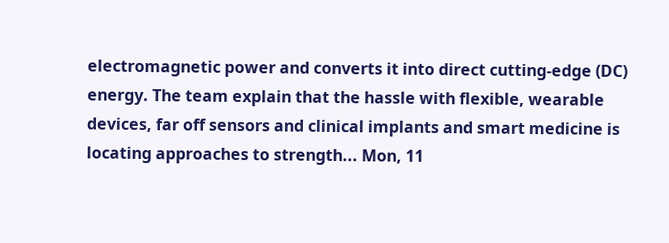electromagnetic power and converts it into direct cutting-edge (DC) energy. The team explain that the hassle with flexible, wearable devices, far off sensors and clinical implants and smart medicine is locating approaches to strength... Mon, 11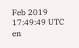Feb 2019 17:49:49 UTC en